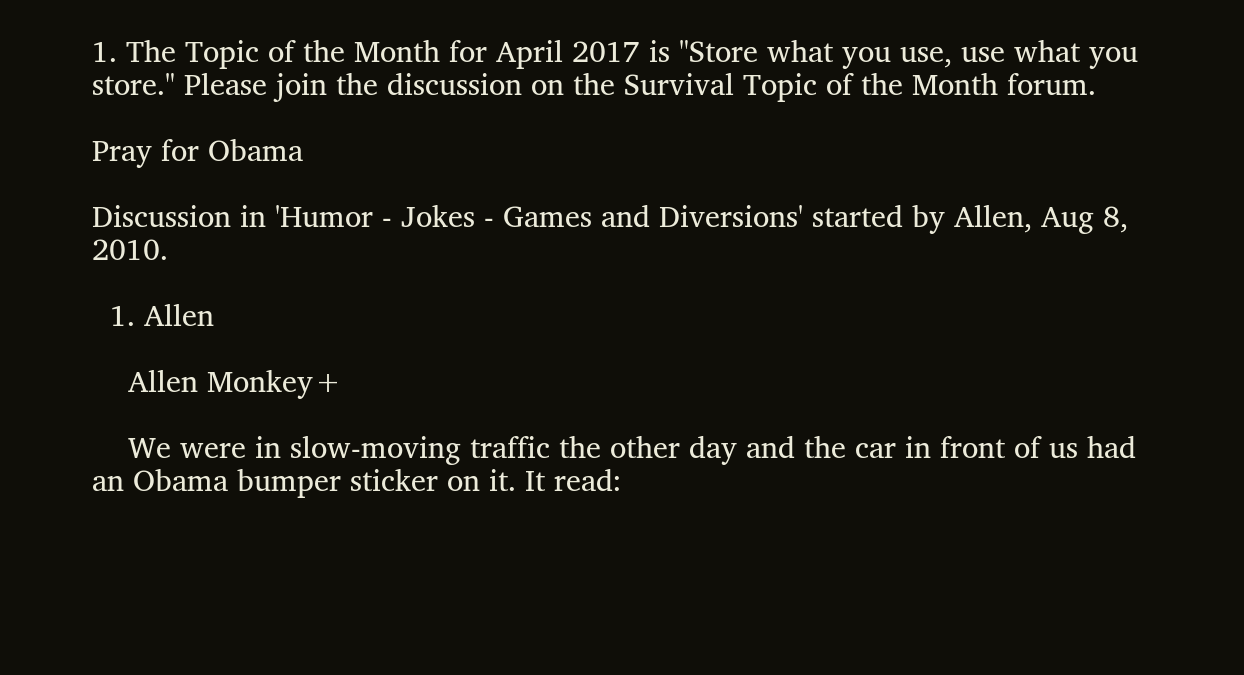1. The Topic of the Month for April 2017 is "Store what you use, use what you store." Please join the discussion on the Survival Topic of the Month forum.

Pray for Obama

Discussion in 'Humor - Jokes - Games and Diversions' started by Allen, Aug 8, 2010.

  1. Allen

    Allen Monkey+

    We were in slow-moving traffic the other day and the car in front of us had an Obama bumper sticker on it. It read: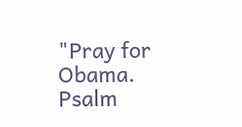"Pray for Obama. Psalm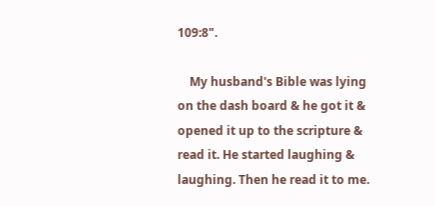109:8".

    My husband's Bible was lying on the dash board & he got it & opened it up to the scripture & read it. He started laughing & laughing. Then he read it to me.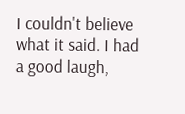I couldn't believe what it said. I had a good laugh,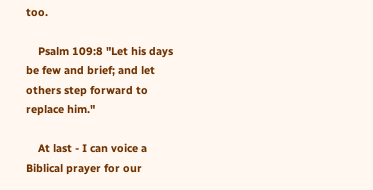too.

    Psalm 109:8 "Let his days be few and brief; and let others step forward to replace him."

    At last - I can voice a Biblical prayer for our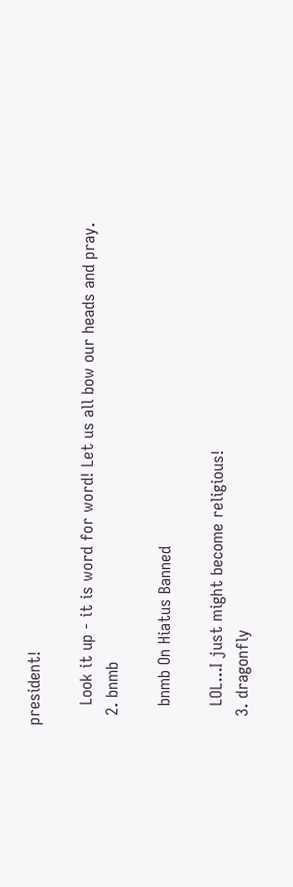president!

    Look it up - it is word for word! Let us all bow our heads and pray.
  2. bnmb

    bnmb On Hiatus Banned

    LOL...I just might become religious!
  3. dragonfly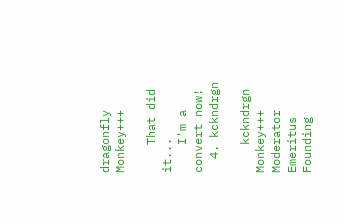dragonfly Monkey+++

    That did it...
    I'm a convert now!
  4. kckndrgn

    kckndrgn Monkey+++ Moderator Emeritus Founding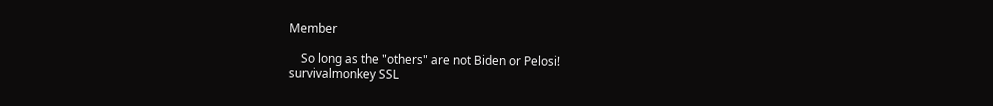Member

    So long as the "others" are not Biden or Pelosi!
survivalmonkey SSL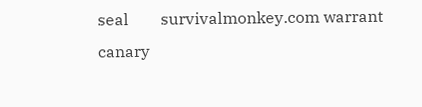seal        survivalmonkey.com warrant canary